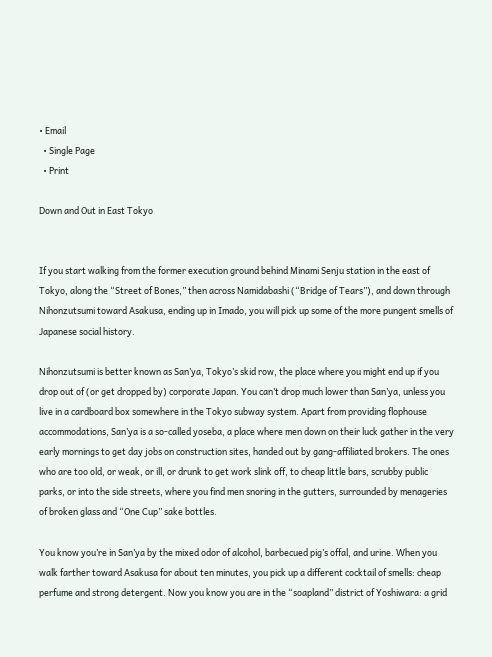• Email
  • Single Page
  • Print

Down and Out in East Tokyo


If you start walking from the former execution ground behind Minami Senju station in the east of Tokyo, along the “Street of Bones,” then across Namidabashi (“Bridge of Tears”), and down through Nihonzutsumi toward Asakusa, ending up in Imado, you will pick up some of the more pungent smells of Japanese social history.

Nihonzutsumi is better known as San’ya, Tokyo’s skid row, the place where you might end up if you drop out of (or get dropped by) corporate Japan. You can’t drop much lower than San’ya, unless you live in a cardboard box somewhere in the Tokyo subway system. Apart from providing flophouse accommodations, San’ya is a so-called yoseba, a place where men down on their luck gather in the very early mornings to get day jobs on construction sites, handed out by gang-affiliated brokers. The ones who are too old, or weak, or ill, or drunk to get work slink off, to cheap little bars, scrubby public parks, or into the side streets, where you find men snoring in the gutters, surrounded by menageries of broken glass and “One Cup” sake bottles.

You know you’re in San’ya by the mixed odor of alcohol, barbecued pig’s offal, and urine. When you walk farther toward Asakusa for about ten minutes, you pick up a different cocktail of smells: cheap perfume and strong detergent. Now you know you are in the “soapland” district of Yoshiwara: a grid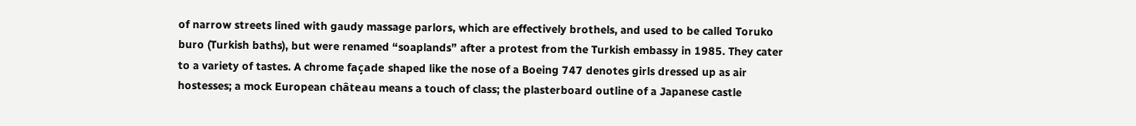of narrow streets lined with gaudy massage parlors, which are effectively brothels, and used to be called Toruko buro (Turkish baths), but were renamed “soaplands” after a protest from the Turkish embassy in 1985. They cater to a variety of tastes. A chrome façade shaped like the nose of a Boeing 747 denotes girls dressed up as air hostesses; a mock European château means a touch of class; the plasterboard outline of a Japanese castle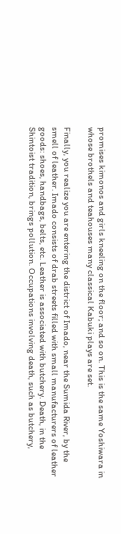promises kimonos and girls kneeling on the floor; and so on. This is the same Yoshiwara in whose brothels and teahouses many classical Kabuki plays are set.

Finally, you realize you are entering the district of Imado, near the Sumida River, by the smell of leather. Imado consists of drab streets filled with small manufacturers of leather goods: shoes, handbags, belts, etc. Leather is associated with butchery. Death, in the Shintoist tradition, brings pollution. Occupations involving death, such as butchery,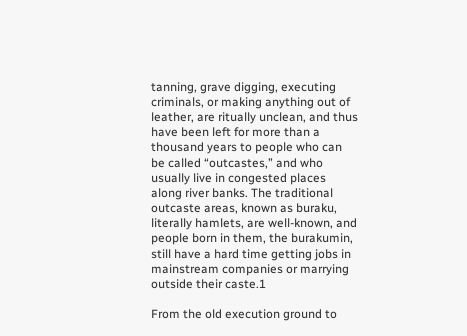tanning, grave digging, executing criminals, or making anything out of leather, are ritually unclean, and thus have been left for more than a thousand years to people who can be called “outcastes,” and who usually live in congested places along river banks. The traditional outcaste areas, known as buraku, literally hamlets, are well-known, and people born in them, the burakumin, still have a hard time getting jobs in mainstream companies or marrying outside their caste.1

From the old execution ground to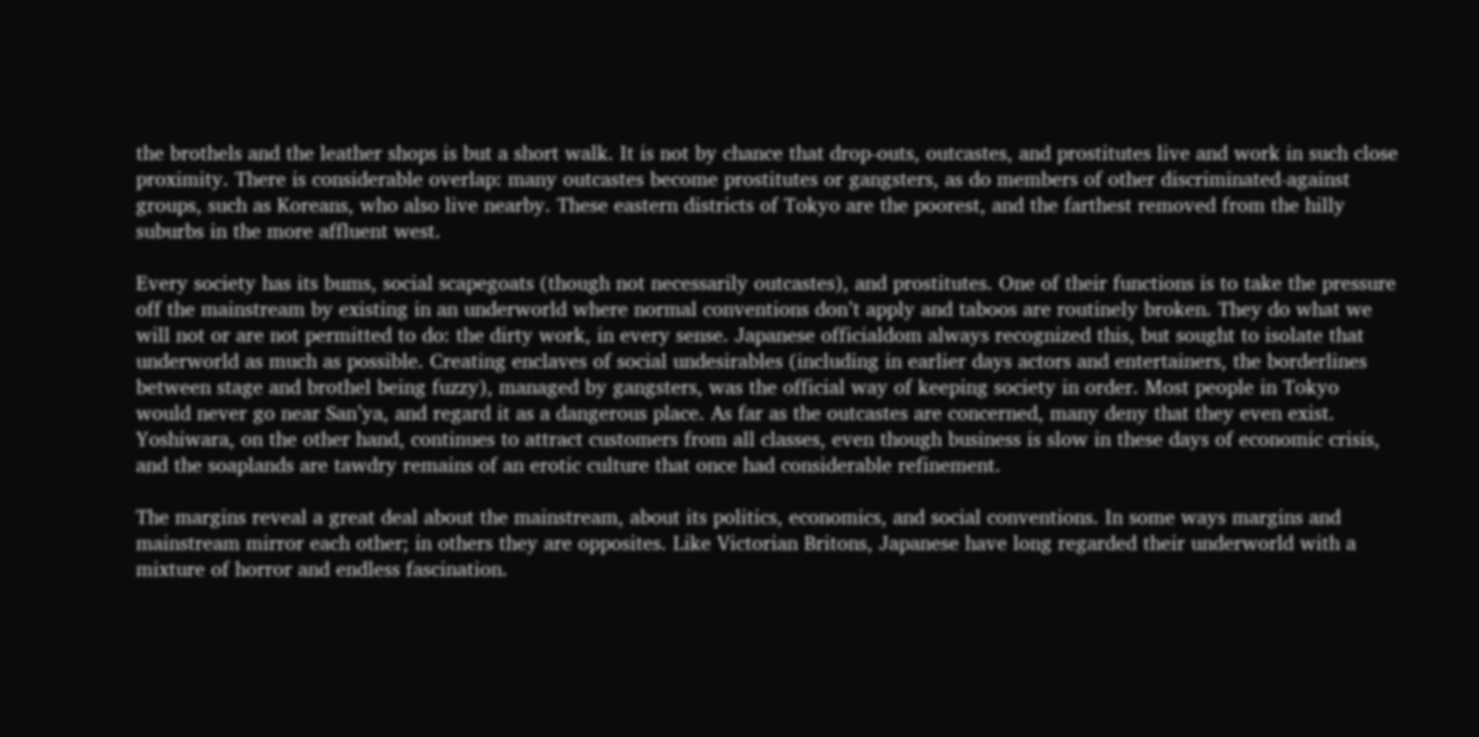the brothels and the leather shops is but a short walk. It is not by chance that drop-outs, outcastes, and prostitutes live and work in such close proximity. There is considerable overlap: many outcastes become prostitutes or gangsters, as do members of other discriminated-against groups, such as Koreans, who also live nearby. These eastern districts of Tokyo are the poorest, and the farthest removed from the hilly suburbs in the more affluent west.

Every society has its bums, social scapegoats (though not necessarily outcastes), and prostitutes. One of their functions is to take the pressure off the mainstream by existing in an underworld where normal conventions don’t apply and taboos are routinely broken. They do what we will not or are not permitted to do: the dirty work, in every sense. Japanese officialdom always recognized this, but sought to isolate that underworld as much as possible. Creating enclaves of social undesirables (including in earlier days actors and entertainers, the borderlines between stage and brothel being fuzzy), managed by gangsters, was the official way of keeping society in order. Most people in Tokyo would never go near San’ya, and regard it as a dangerous place. As far as the outcastes are concerned, many deny that they even exist. Yoshiwara, on the other hand, continues to attract customers from all classes, even though business is slow in these days of economic crisis, and the soaplands are tawdry remains of an erotic culture that once had considerable refinement.

The margins reveal a great deal about the mainstream, about its politics, economics, and social conventions. In some ways margins and mainstream mirror each other; in others they are opposites. Like Victorian Britons, Japanese have long regarded their underworld with a mixture of horror and endless fascination.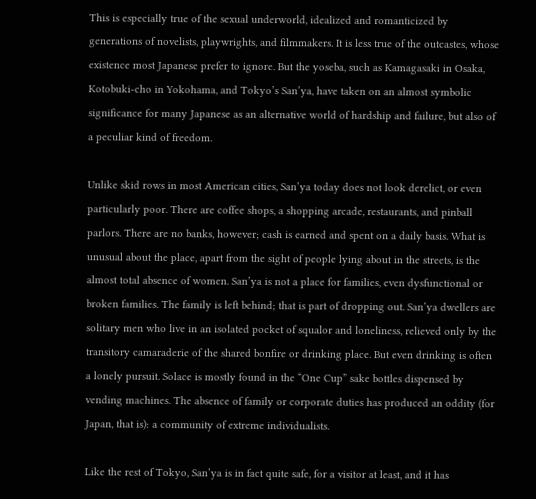This is especially true of the sexual underworld, idealized and romanticized by generations of novelists, playwrights, and filmmakers. It is less true of the outcastes, whose existence most Japanese prefer to ignore. But the yoseba, such as Kamagasaki in Osaka, Kotobuki-cho in Yokohama, and Tokyo’s San’ya, have taken on an almost symbolic significance for many Japanese as an alternative world of hardship and failure, but also of a peculiar kind of freedom.

Unlike skid rows in most American cities, San’ya today does not look derelict, or even particularly poor. There are coffee shops, a shopping arcade, restaurants, and pinball parlors. There are no banks, however; cash is earned and spent on a daily basis. What is unusual about the place, apart from the sight of people lying about in the streets, is the almost total absence of women. San’ya is not a place for families, even dysfunctional or broken families. The family is left behind; that is part of dropping out. San’ya dwellers are solitary men who live in an isolated pocket of squalor and loneliness, relieved only by the transitory camaraderie of the shared bonfire or drinking place. But even drinking is often a lonely pursuit. Solace is mostly found in the “One Cup” sake bottles dispensed by vending machines. The absence of family or corporate duties has produced an oddity (for Japan, that is): a community of extreme individualists.

Like the rest of Tokyo, San’ya is in fact quite safe, for a visitor at least, and it has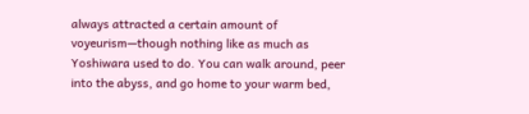always attracted a certain amount of voyeurism—though nothing like as much as Yoshiwara used to do. You can walk around, peer into the abyss, and go home to your warm bed,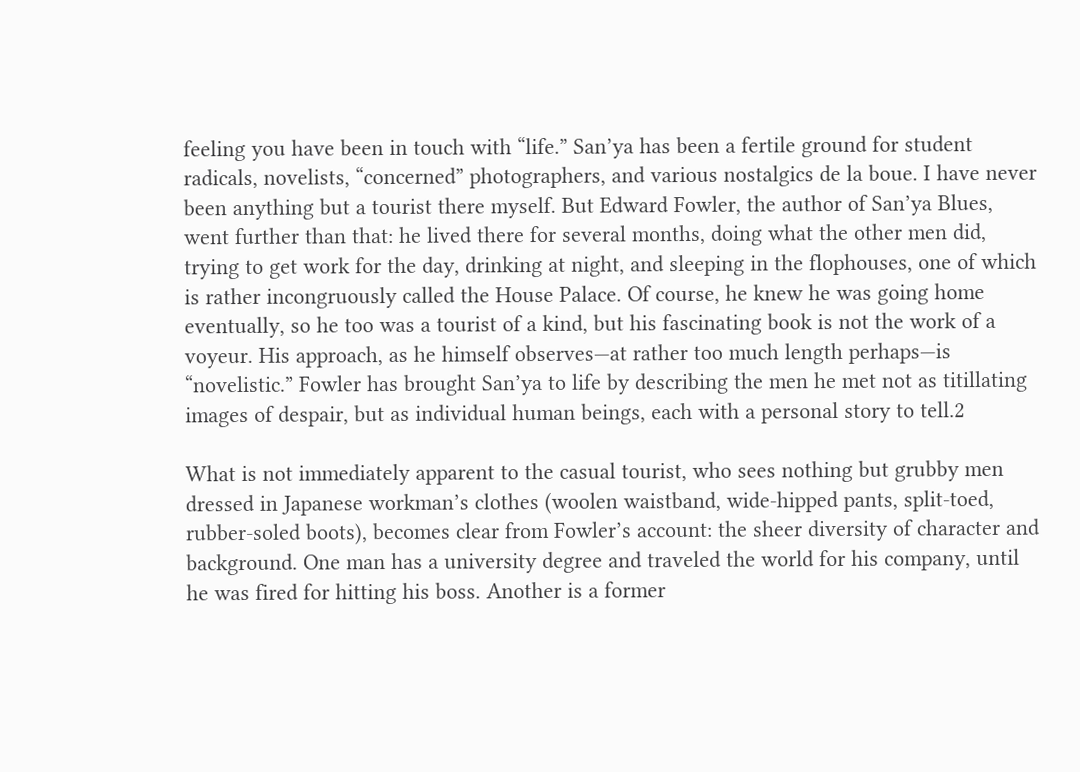feeling you have been in touch with “life.” San’ya has been a fertile ground for student radicals, novelists, “concerned” photographers, and various nostalgics de la boue. I have never been anything but a tourist there myself. But Edward Fowler, the author of San’ya Blues, went further than that: he lived there for several months, doing what the other men did, trying to get work for the day, drinking at night, and sleeping in the flophouses, one of which is rather incongruously called the House Palace. Of course, he knew he was going home eventually, so he too was a tourist of a kind, but his fascinating book is not the work of a voyeur. His approach, as he himself observes—at rather too much length perhaps—is “novelistic.” Fowler has brought San’ya to life by describing the men he met not as titillating images of despair, but as individual human beings, each with a personal story to tell.2

What is not immediately apparent to the casual tourist, who sees nothing but grubby men dressed in Japanese workman’s clothes (woolen waistband, wide-hipped pants, split-toed, rubber-soled boots), becomes clear from Fowler’s account: the sheer diversity of character and background. One man has a university degree and traveled the world for his company, until he was fired for hitting his boss. Another is a former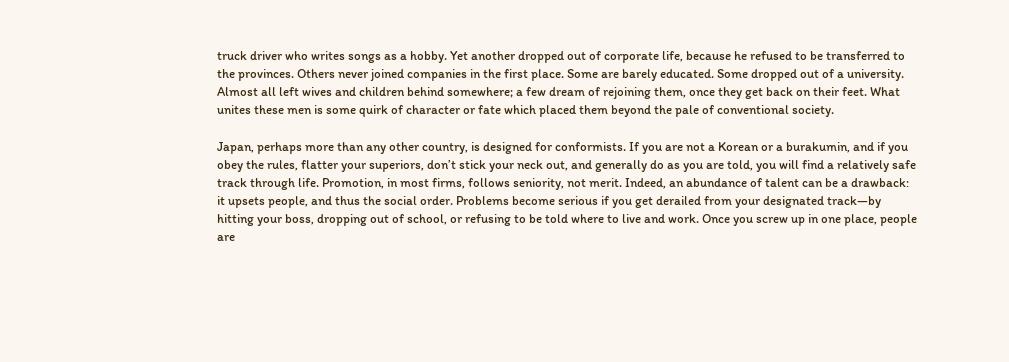truck driver who writes songs as a hobby. Yet another dropped out of corporate life, because he refused to be transferred to the provinces. Others never joined companies in the first place. Some are barely educated. Some dropped out of a university. Almost all left wives and children behind somewhere; a few dream of rejoining them, once they get back on their feet. What unites these men is some quirk of character or fate which placed them beyond the pale of conventional society.

Japan, perhaps more than any other country, is designed for conformists. If you are not a Korean or a burakumin, and if you obey the rules, flatter your superiors, don’t stick your neck out, and generally do as you are told, you will find a relatively safe track through life. Promotion, in most firms, follows seniority, not merit. Indeed, an abundance of talent can be a drawback: it upsets people, and thus the social order. Problems become serious if you get derailed from your designated track—by hitting your boss, dropping out of school, or refusing to be told where to live and work. Once you screw up in one place, people are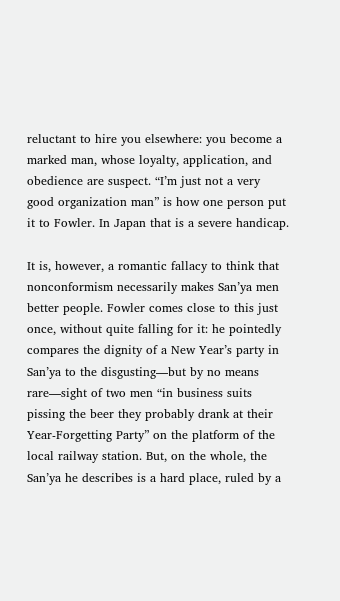reluctant to hire you elsewhere: you become a marked man, whose loyalty, application, and obedience are suspect. “I’m just not a very good organization man” is how one person put it to Fowler. In Japan that is a severe handicap.

It is, however, a romantic fallacy to think that nonconformism necessarily makes San’ya men better people. Fowler comes close to this just once, without quite falling for it: he pointedly compares the dignity of a New Year’s party in San’ya to the disgusting—but by no means rare—sight of two men “in business suits pissing the beer they probably drank at their Year-Forgetting Party” on the platform of the local railway station. But, on the whole, the San’ya he describes is a hard place, ruled by a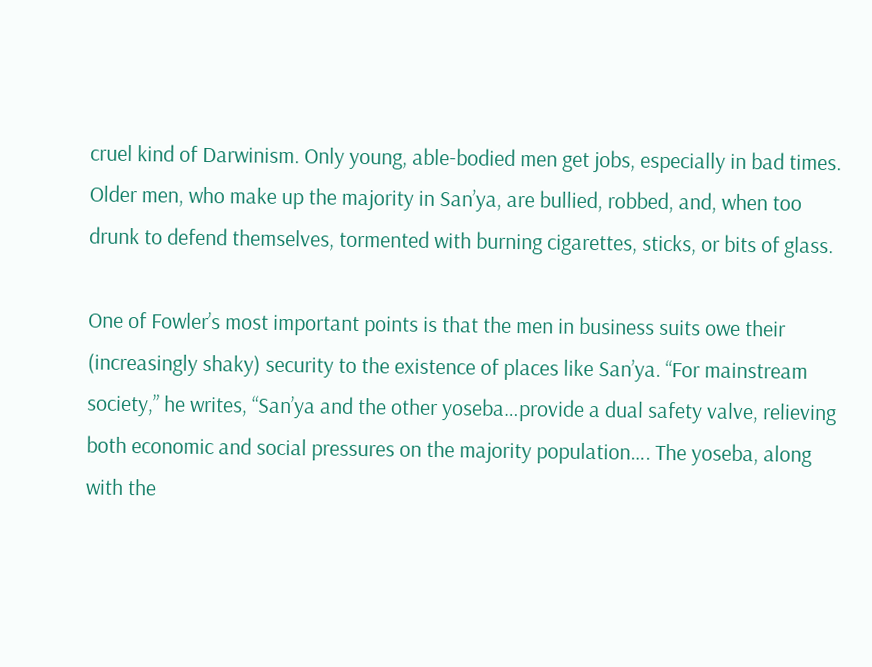cruel kind of Darwinism. Only young, able-bodied men get jobs, especially in bad times. Older men, who make up the majority in San’ya, are bullied, robbed, and, when too drunk to defend themselves, tormented with burning cigarettes, sticks, or bits of glass.

One of Fowler’s most important points is that the men in business suits owe their (increasingly shaky) security to the existence of places like San’ya. “For mainstream society,” he writes, “San’ya and the other yoseba…provide a dual safety valve, relieving both economic and social pressures on the majority population…. The yoseba, along with the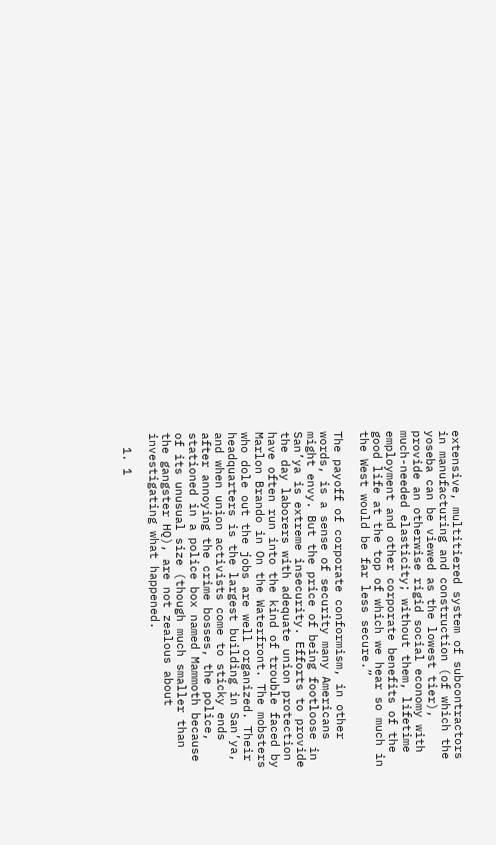extensive, multitiered system of subcontractors in manufacturing and construction (of which the yoseba can be viewed as the lowest tier), provide an otherwise rigid social economy with much-needed elasticity; without them, lifetime employment and other corporate benefits of the good life at the top of which we hear so much in the West would be far less secure.”

The payoff of corporate conformism, in other words, is a sense of security many Americans might envy. But the price of being footloose in San’ya is extreme insecurity. Efforts to provide the day laborers with adequate union protection have often run into the kind of trouble faced by Marlon Brando in On the Waterfront. The mobsters who dole out the jobs are well organized. Their headquarters is the largest building in San’ya, and when union activists come to sticky ends after annoying the crime bosses, the police, stationed in a police box named Mammoth because of its unusual size (though much smaller than the gangster HQ), are not zealous about investigating what happened.

  1. 1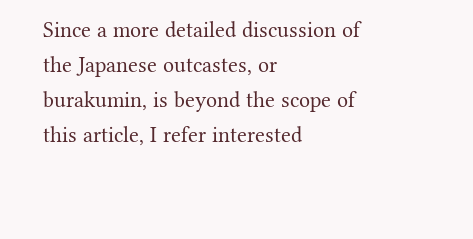Since a more detailed discussion of the Japanese outcastes, or burakumin, is beyond the scope of this article, I refer interested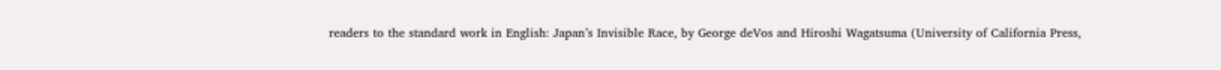readers to the standard work in English: Japan’s Invisible Race, by George deVos and Hiroshi Wagatsuma (University of California Press,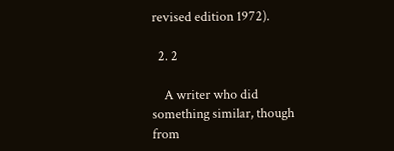revised edition 1972).

  2. 2

    A writer who did something similar, though from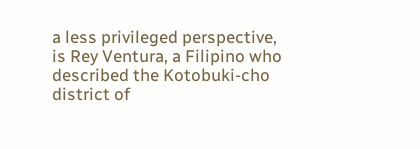a less privileged perspective, is Rey Ventura, a Filipino who described the Kotobuki-cho district of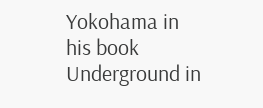Yokohama in his book Underground in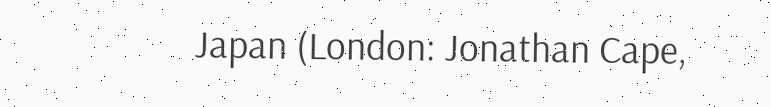Japan (London: Jonathan Cape,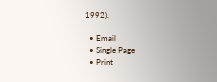1992).

  • Email
  • Single Page
  • Print